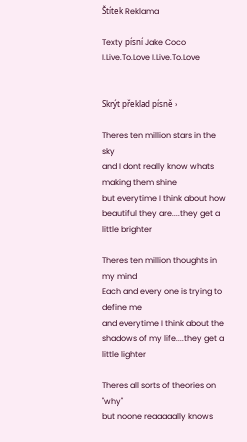Štítek Reklama

Texty písní Jake Coco I.Live.To.Love I.Live.To.Love


Skrýt překlad písně ›

Theres ten million stars in the sky
and I dont really know whats making them shine
but everytime I think about how beautiful they are....they get a little brighter

Theres ten million thoughts in my mind
Each and every one is trying to define me
and everytime I think about the shadows of my life....they get a little lighter

Theres all sorts of theories on "why"
but noone reaaaaally knows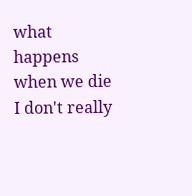what happens when we die
I don't really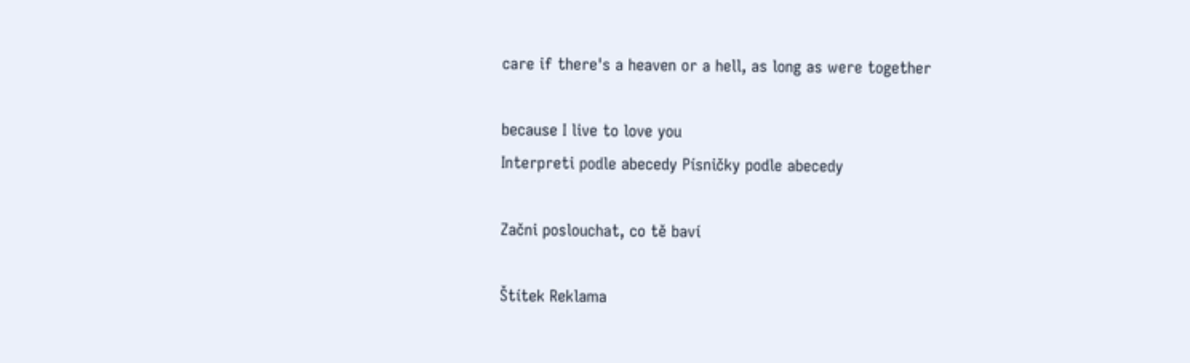care if there's a heaven or a hell, as long as were together

because I live to love you
Interpreti podle abecedy Písničky podle abecedy

Začni poslouchat, co tě baví

Štítek Reklama